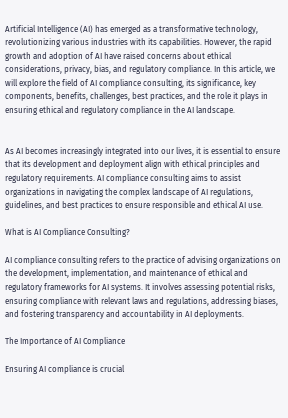Artificial Intelligence (AI) has emerged as a transformative technology, revolutionizing various industries with its capabilities. However, the rapid growth and adoption of AI have raised concerns about ethical considerations, privacy, bias, and regulatory compliance. In this article, we will explore the field of AI compliance consulting, its significance, key components, benefits, challenges, best practices, and the role it plays in ensuring ethical and regulatory compliance in the AI landscape.


As AI becomes increasingly integrated into our lives, it is essential to ensure that its development and deployment align with ethical principles and regulatory requirements. AI compliance consulting aims to assist organizations in navigating the complex landscape of AI regulations, guidelines, and best practices to ensure responsible and ethical AI use.

What is AI Compliance Consulting?

AI compliance consulting refers to the practice of advising organizations on the development, implementation, and maintenance of ethical and regulatory frameworks for AI systems. It involves assessing potential risks, ensuring compliance with relevant laws and regulations, addressing biases, and fostering transparency and accountability in AI deployments.

The Importance of AI Compliance

Ensuring AI compliance is crucial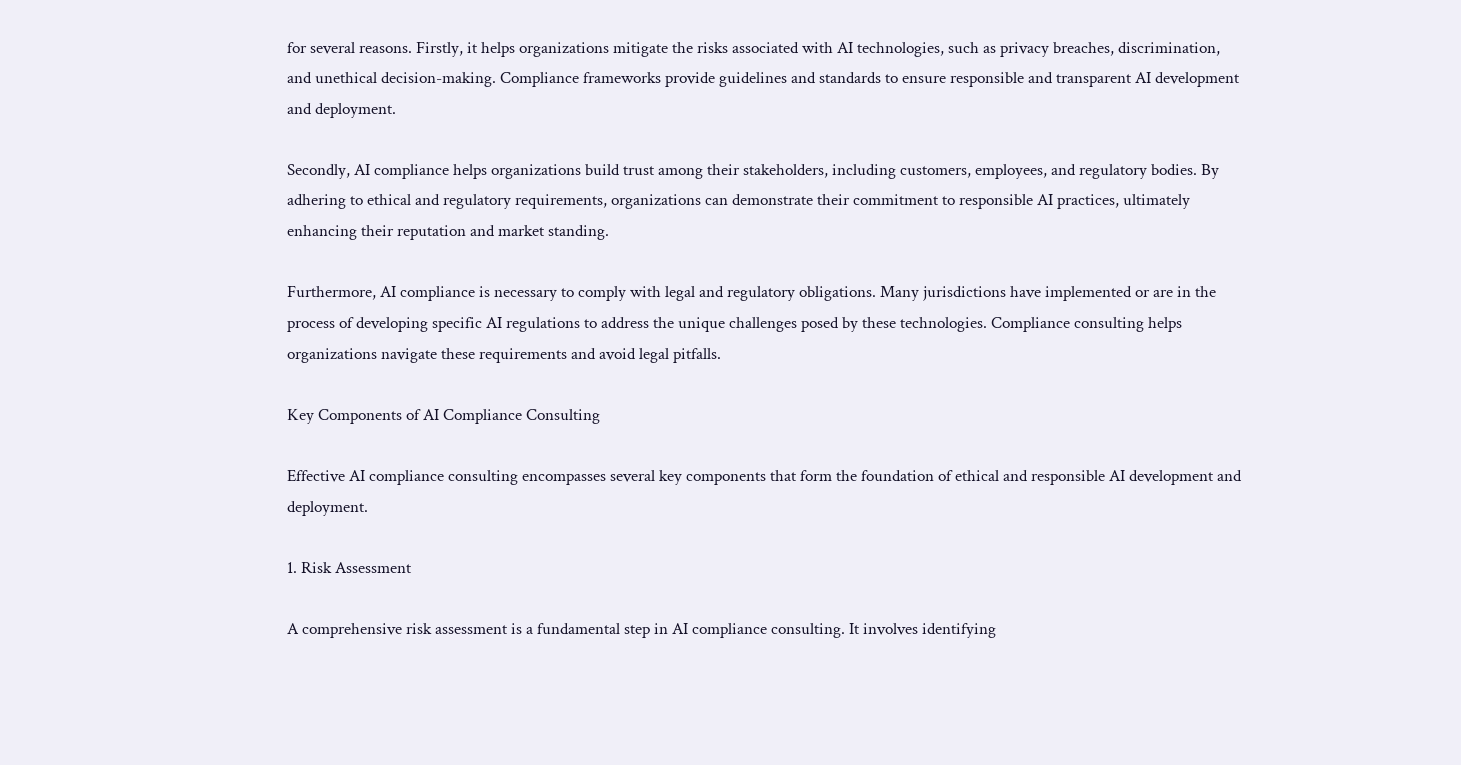for several reasons. Firstly, it helps organizations mitigate the risks associated with AI technologies, such as privacy breaches, discrimination, and unethical decision-making. Compliance frameworks provide guidelines and standards to ensure responsible and transparent AI development and deployment.

Secondly, AI compliance helps organizations build trust among their stakeholders, including customers, employees, and regulatory bodies. By adhering to ethical and regulatory requirements, organizations can demonstrate their commitment to responsible AI practices, ultimately enhancing their reputation and market standing.

Furthermore, AI compliance is necessary to comply with legal and regulatory obligations. Many jurisdictions have implemented or are in the process of developing specific AI regulations to address the unique challenges posed by these technologies. Compliance consulting helps organizations navigate these requirements and avoid legal pitfalls.

Key Components of AI Compliance Consulting

Effective AI compliance consulting encompasses several key components that form the foundation of ethical and responsible AI development and deployment.

1. Risk Assessment

A comprehensive risk assessment is a fundamental step in AI compliance consulting. It involves identifying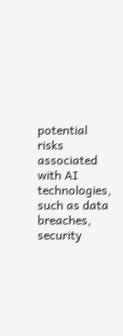potential risks associated with AI technologies, such as data breaches, security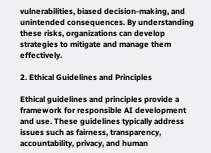vulnerabilities, biased decision-making, and unintended consequences. By understanding these risks, organizations can develop strategies to mitigate and manage them effectively.

2. Ethical Guidelines and Principles

Ethical guidelines and principles provide a framework for responsible AI development and use. These guidelines typically address issues such as fairness, transparency, accountability, privacy, and human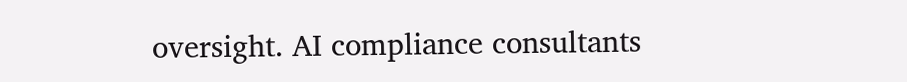oversight. AI compliance consultants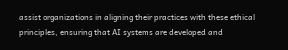assist organizations in aligning their practices with these ethical principles, ensuring that AI systems are developed and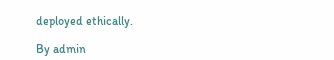deployed ethically.

By admin